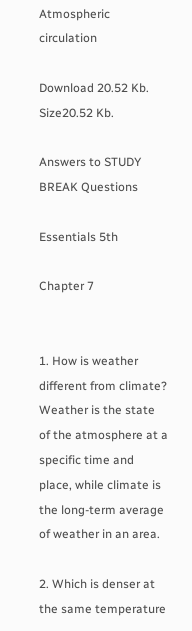Atmospheric circulation

Download 20.52 Kb.
Size20.52 Kb.

Answers to STUDY BREAK Questions

Essentials 5th

Chapter 7


1. How is weather different from climate?
Weather is the state of the atmosphere at a specific time and place, while climate is the long-term average of weather in an area.

2. Which is denser at the same temperature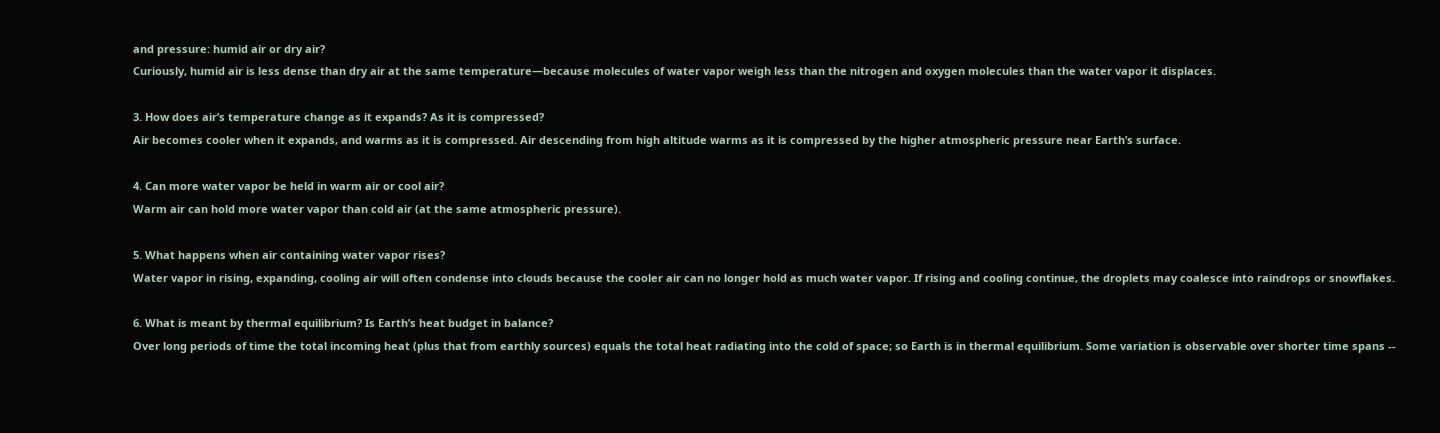and pressure: humid air or dry air?
Curiously, humid air is less dense than dry air at the same temperature—because molecules of water vapor weigh less than the nitrogen and oxygen molecules than the water vapor it displaces.

3. How does air’s temperature change as it expands? As it is compressed?
Air becomes cooler when it expands, and warms as it is compressed. Air descending from high altitude warms as it is compressed by the higher atmospheric pressure near Earth’s surface.

4. Can more water vapor be held in warm air or cool air?
Warm air can hold more water vapor than cold air (at the same atmospheric pressure).

5. What happens when air containing water vapor rises?
Water vapor in rising, expanding, cooling air will often condense into clouds because the cooler air can no longer hold as much water vapor. If rising and cooling continue, the droplets may coalesce into raindrops or snowflakes.

6. What is meant by thermal equilibrium? Is Earth’s heat budget in balance?
Over long periods of time the total incoming heat (plus that from earthly sources) equals the total heat radiating into the cold of space; so Earth is in thermal equilibrium. Some variation is observable over shorter time spans --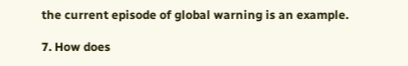the current episode of global warning is an example.

7. How does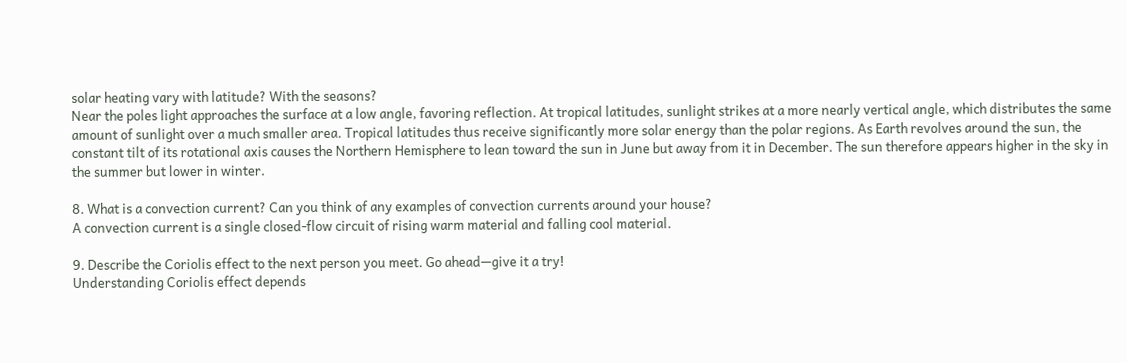solar heating vary with latitude? With the seasons?
Near the poles light approaches the surface at a low angle, favoring reflection. At tropical latitudes, sunlight strikes at a more nearly vertical angle, which distributes the same amount of sunlight over a much smaller area. Tropical latitudes thus receive significantly more solar energy than the polar regions. As Earth revolves around the sun, the constant tilt of its rotational axis causes the Northern Hemisphere to lean toward the sun in June but away from it in December. The sun therefore appears higher in the sky in the summer but lower in winter.

8. What is a convection current? Can you think of any examples of convection currents around your house?
A convection current is a single closed-flow circuit of rising warm material and falling cool material.

9. Describe the Coriolis effect to the next person you meet. Go ahead—give it a try!
Understanding Coriolis effect depends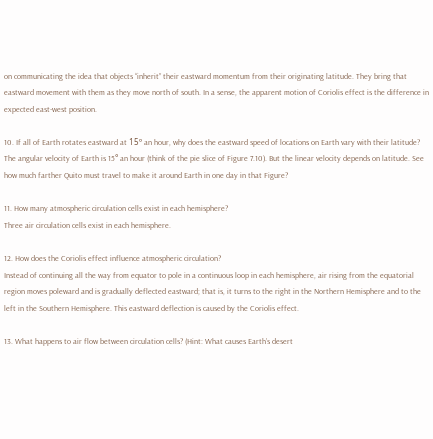on communicating the idea that objects “inherit” their eastward momentum from their originating latitude. They bring that eastward movement with them as they move north of south. In a sense, the apparent motion of Coriolis effect is the difference in expected east-west position.

10. If all of Earth rotates eastward at 15º an hour, why does the eastward speed of locations on Earth vary with their latitude?
The angular velocity of Earth is 15° an hour (think of the pie slice of Figure 7.10). But the linear velocity depends on latitude. See how much farther Quito must travel to make it around Earth in one day in that Figure?

11. How many atmospheric circulation cells exist in each hemisphere?
Three air circulation cells exist in each hemisphere.

12. How does the Coriolis effect influence atmospheric circulation?
Instead of continuing all the way from equator to pole in a continuous loop in each hemisphere, air rising from the equatorial region moves poleward and is gradually deflected eastward; that is, it turns to the right in the Northern Hemisphere and to the left in the Southern Hemisphere. This eastward deflection is caused by the Coriolis effect.

13. What happens to air flow between circulation cells? (Hint: What causes Earth’s desert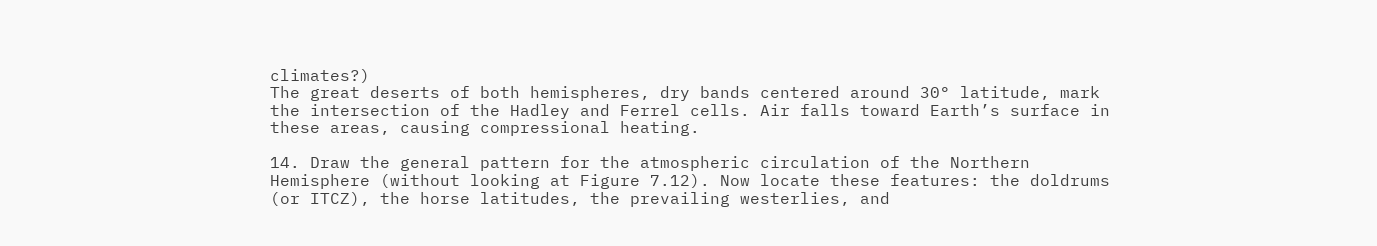climates?)
The great deserts of both hemispheres, dry bands centered around 30° latitude, mark the intersection of the Hadley and Ferrel cells. Air falls toward Earth’s surface in these areas, causing compressional heating.

14. Draw the general pattern for the atmospheric circulation of the Northern Hemisphere (without looking at Figure 7.12). Now locate these features: the doldrums (or ITCZ), the horse latitudes, the prevailing westerlies, and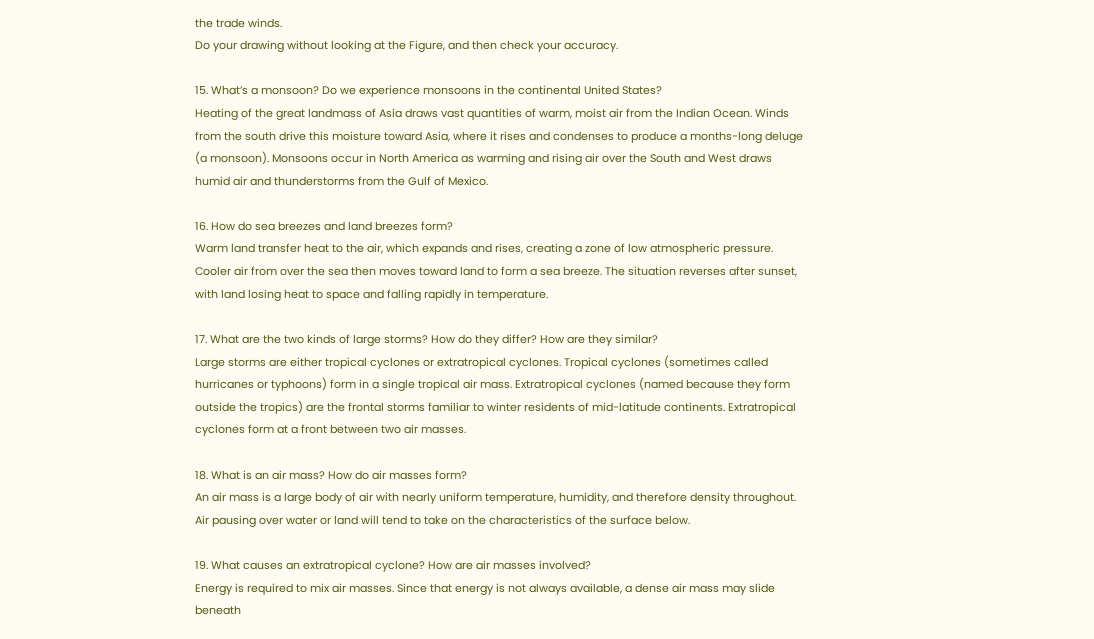the trade winds.
Do your drawing without looking at the Figure, and then check your accuracy.

15. What’s a monsoon? Do we experience monsoons in the continental United States?
Heating of the great landmass of Asia draws vast quantities of warm, moist air from the Indian Ocean. Winds from the south drive this moisture toward Asia, where it rises and condenses to produce a months-long deluge (a monsoon). Monsoons occur in North America as warming and rising air over the South and West draws humid air and thunderstorms from the Gulf of Mexico.

16. How do sea breezes and land breezes form?
Warm land transfer heat to the air, which expands and rises, creating a zone of low atmospheric pressure. Cooler air from over the sea then moves toward land to form a sea breeze. The situation reverses after sunset, with land losing heat to space and falling rapidly in temperature.

17. What are the two kinds of large storms? How do they differ? How are they similar?
Large storms are either tropical cyclones or extratropical cyclones. Tropical cyclones (sometimes called hurricanes or typhoons) form in a single tropical air mass. Extratropical cyclones (named because they form outside the tropics) are the frontal storms familiar to winter residents of mid-latitude continents. Extratropical cyclones form at a front between two air masses.

18. What is an air mass? How do air masses form?
An air mass is a large body of air with nearly uniform temperature, humidity, and therefore density throughout. Air pausing over water or land will tend to take on the characteristics of the surface below.

19. What causes an extratropical cyclone? How are air masses involved?
Energy is required to mix air masses. Since that energy is not always available, a dense air mass may slide beneath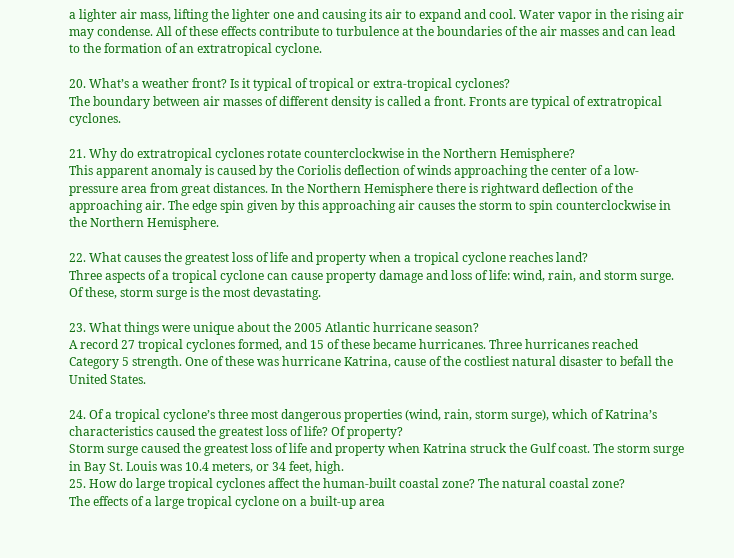a lighter air mass, lifting the lighter one and causing its air to expand and cool. Water vapor in the rising air may condense. All of these effects contribute to turbulence at the boundaries of the air masses and can lead to the formation of an extratropical cyclone.

20. What’s a weather front? Is it typical of tropical or extra-tropical cyclones?
The boundary between air masses of different density is called a front. Fronts are typical of extratropical cyclones.

21. Why do extratropical cyclones rotate counterclockwise in the Northern Hemisphere?
This apparent anomaly is caused by the Coriolis deflection of winds approaching the center of a low-pressure area from great distances. In the Northern Hemisphere there is rightward deflection of the approaching air. The edge spin given by this approaching air causes the storm to spin counterclockwise in the Northern Hemisphere.

22. What causes the greatest loss of life and property when a tropical cyclone reaches land?
Three aspects of a tropical cyclone can cause property damage and loss of life: wind, rain, and storm surge. Of these, storm surge is the most devastating.

23. What things were unique about the 2005 Atlantic hurricane season?
A record 27 tropical cyclones formed, and 15 of these became hurricanes. Three hurricanes reached Category 5 strength. One of these was hurricane Katrina, cause of the costliest natural disaster to befall the United States.

24. Of a tropical cyclone’s three most dangerous properties (wind, rain, storm surge), which of Katrina’s characteristics caused the greatest loss of life? Of property?
Storm surge caused the greatest loss of life and property when Katrina struck the Gulf coast. The storm surge in Bay St. Louis was 10.4 meters, or 34 feet, high.
25. How do large tropical cyclones affect the human-built coastal zone? The natural coastal zone?
The effects of a large tropical cyclone on a built-up area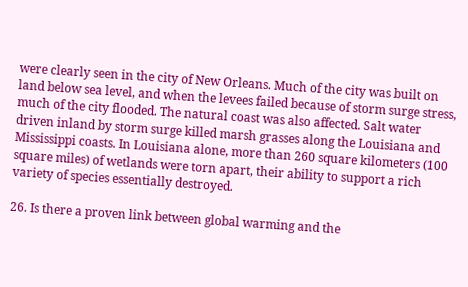were clearly seen in the city of New Orleans. Much of the city was built on land below sea level, and when the levees failed because of storm surge stress, much of the city flooded. The natural coast was also affected. Salt water driven inland by storm surge killed marsh grasses along the Louisiana and Mississippi coasts. In Louisiana alone, more than 260 square kilometers (100 square miles) of wetlands were torn apart, their ability to support a rich variety of species essentially destroyed.

26. Is there a proven link between global warming and the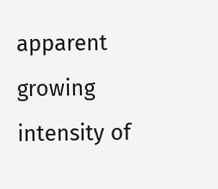apparent growing intensity of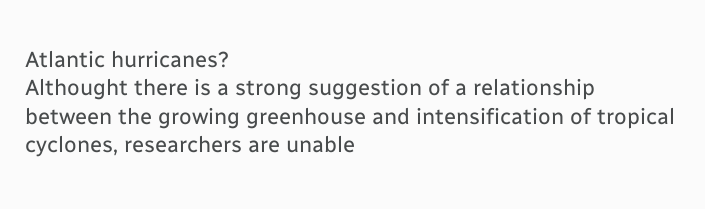Atlantic hurricanes?
Althought there is a strong suggestion of a relationship between the growing greenhouse and intensification of tropical cyclones, researchers are unable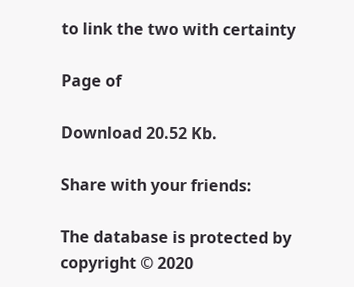to link the two with certainty

Page of

Download 20.52 Kb.

Share with your friends:

The database is protected by copyright © 2020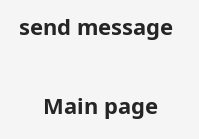send message

    Main page